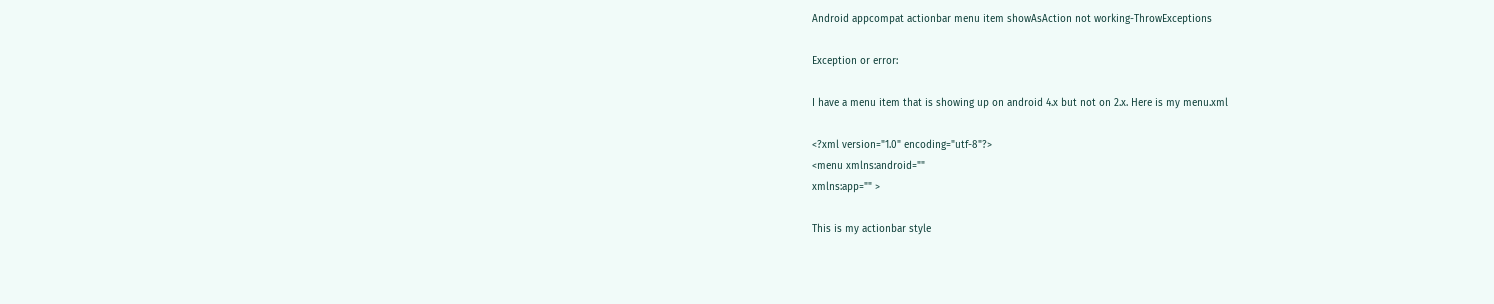Android appcompat actionbar menu item showAsAction not working-ThrowExceptions

Exception or error:

I have a menu item that is showing up on android 4.x but not on 2.x. Here is my menu.xml

<?xml version="1.0" encoding="utf-8"?>
<menu xmlns:android=""
xmlns:app="" >

This is my actionbar style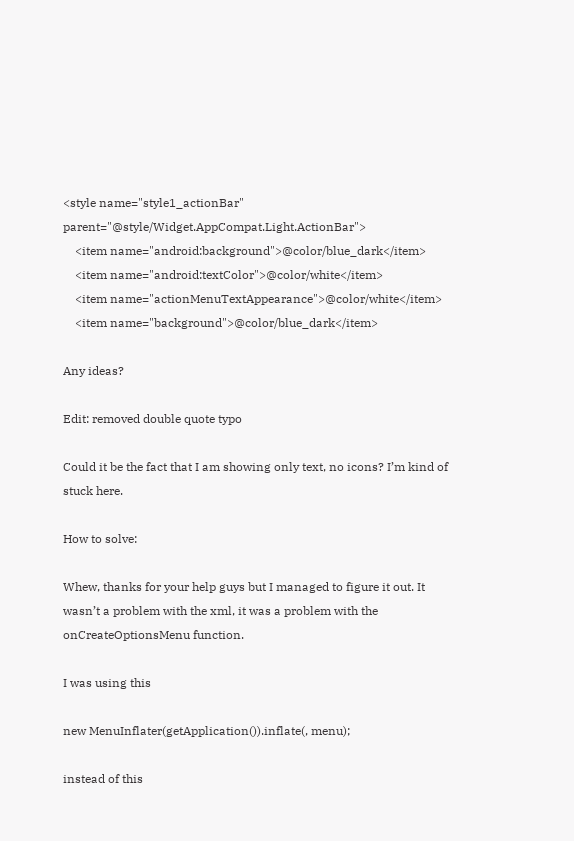<style name="style1_actionBar" parent="@style/Widget.AppCompat.Light.ActionBar">
    <item name="android:background">@color/blue_dark</item>
    <item name="android:textColor">@color/white</item>
    <item name="actionMenuTextAppearance">@color/white</item>
    <item name="background">@color/blue_dark</item>

Any ideas?

Edit: removed double quote typo

Could it be the fact that I am showing only text, no icons? I’m kind of stuck here.

How to solve:

Whew, thanks for your help guys but I managed to figure it out. It wasn’t a problem with the xml, it was a problem with the onCreateOptionsMenu function.

I was using this

new MenuInflater(getApplication()).inflate(, menu);

instead of this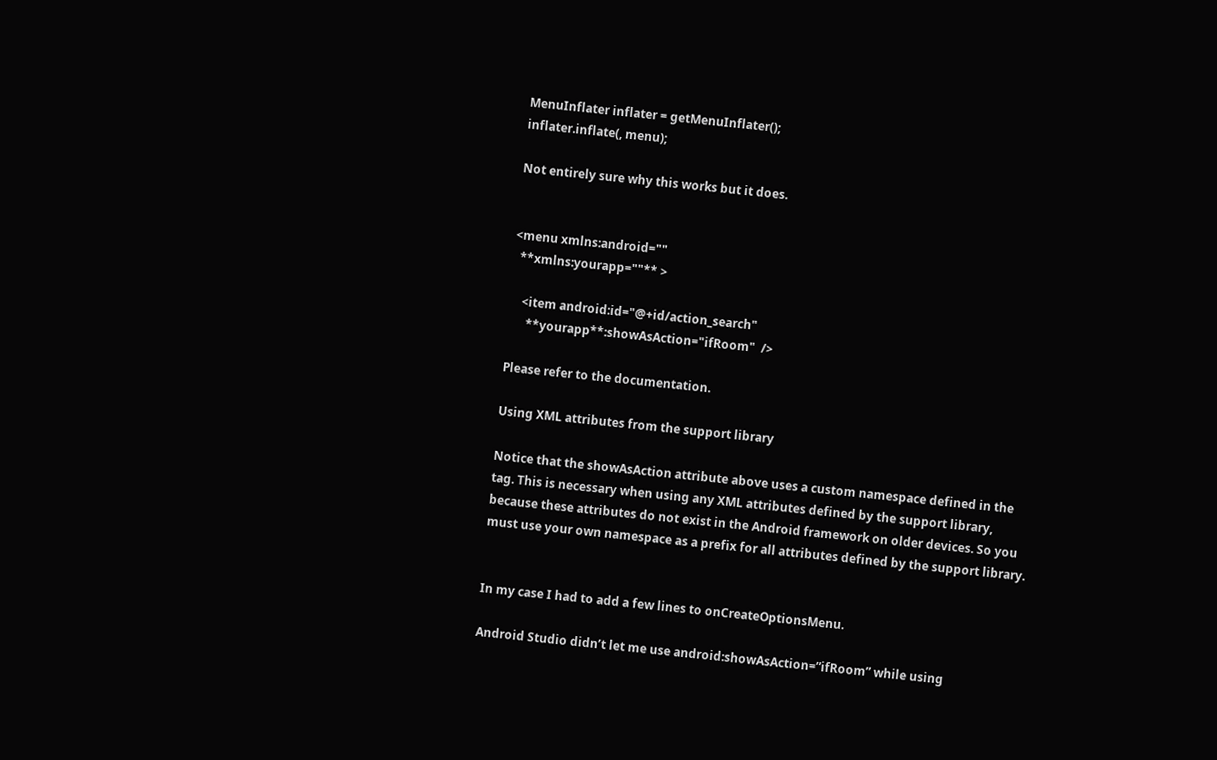MenuInflater inflater = getMenuInflater();
inflater.inflate(, menu);

Not entirely sure why this works but it does.


<menu xmlns:android=""
  **xmlns:yourapp=""** >

    <item android:id="@+id/action_search"
      **yourapp**:showAsAction="ifRoom"  />

Please refer to the documentation.

Using XML attributes from the support library

Notice that the showAsAction attribute above uses a custom namespace defined in the tag. This is necessary when using any XML attributes defined by the support library, because these attributes do not exist in the Android framework on older devices. So you must use your own namespace as a prefix for all attributes defined by the support library.


In my case I had to add a few lines to onCreateOptionsMenu.

Android Studio didn’t let me use android:showAsAction=”ifRoom” while using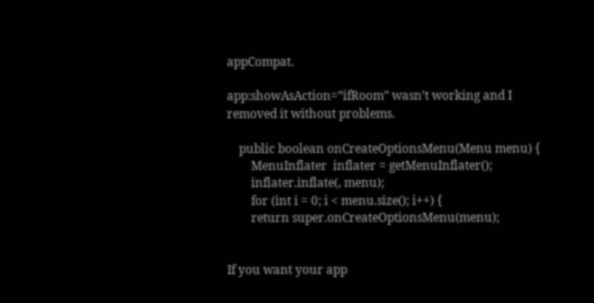appCompat.

app:showAsAction=”ifRoom” wasn’t working and I removed it without problems.

    public boolean onCreateOptionsMenu(Menu menu) {
        MenuInflater  inflater = getMenuInflater();
        inflater.inflate(, menu);
        for (int i = 0; i < menu.size(); i++) {
        return super.onCreateOptionsMenu(menu);


If you want your app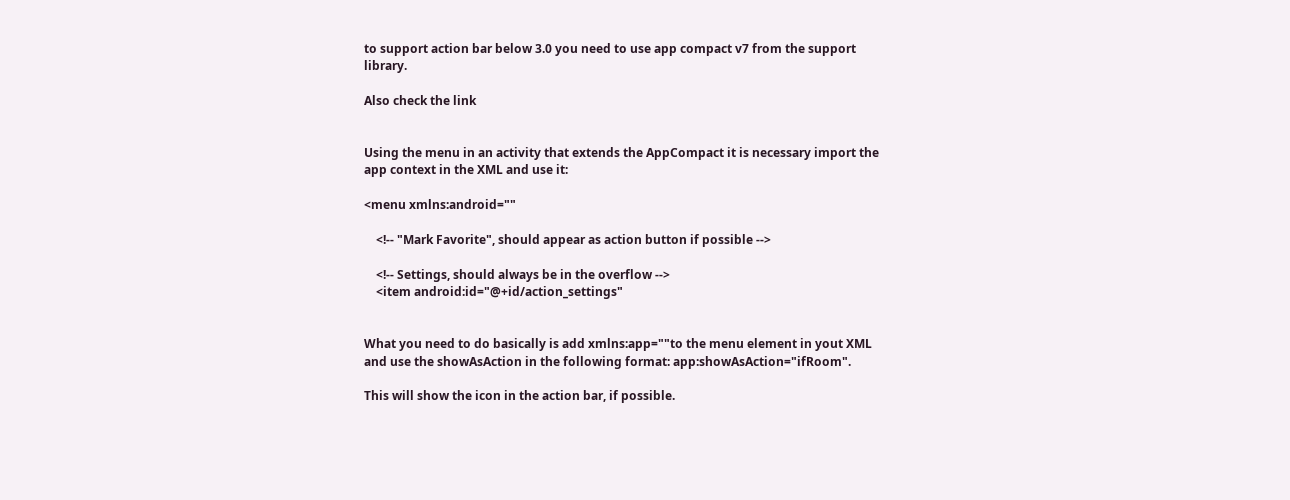to support action bar below 3.0 you need to use app compact v7 from the support library.

Also check the link


Using the menu in an activity that extends the AppCompact it is necessary import the app context in the XML and use it:

<menu xmlns:android=""

    <!-- "Mark Favorite", should appear as action button if possible -->

    <!-- Settings, should always be in the overflow -->
    <item android:id="@+id/action_settings"


What you need to do basically is add xmlns:app=""to the menu element in yout XML and use the showAsAction in the following format: app:showAsAction="ifRoom".

This will show the icon in the action bar, if possible.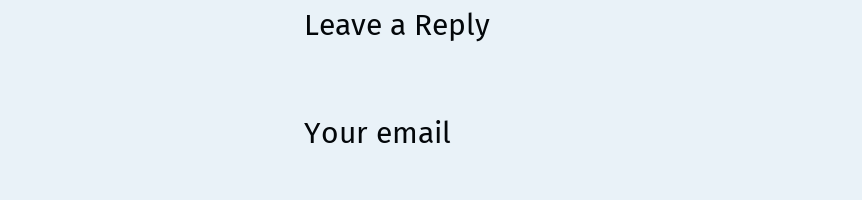Leave a Reply

Your email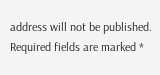address will not be published. Required fields are marked *